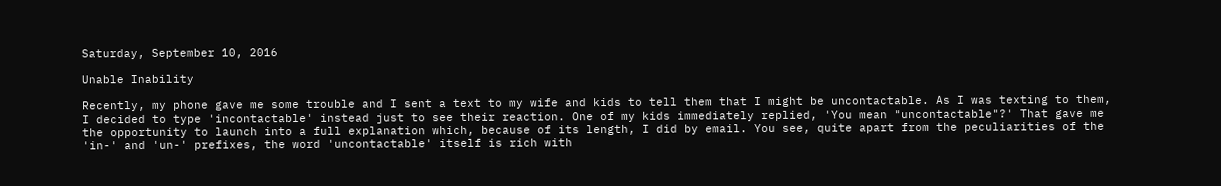Saturday, September 10, 2016

Unable Inability

Recently, my phone gave me some trouble and I sent a text to my wife and kids to tell them that I might be uncontactable. As I was texting to them, I decided to type 'incontactable' instead just to see their reaction. One of my kids immediately replied, 'You mean "uncontactable"?' That gave me the opportunity to launch into a full explanation which, because of its length, I did by email. You see, quite apart from the peculiarities of the 'in-' and 'un-' prefixes, the word 'uncontactable' itself is rich with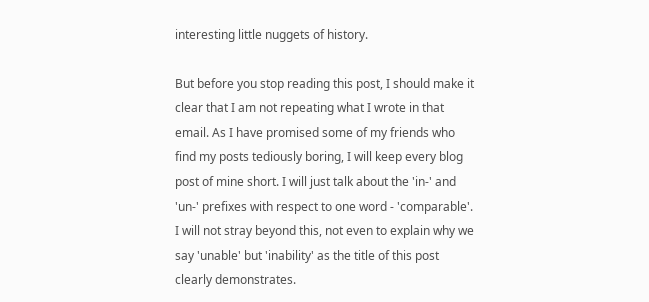interesting little nuggets of history.

But before you stop reading this post, I should make it clear that I am not repeating what I wrote in that email. As I have promised some of my friends who find my posts tediously boring, I will keep every blog post of mine short. I will just talk about the 'in-' and 'un-' prefixes with respect to one word - 'comparable'. I will not stray beyond this, not even to explain why we say 'unable' but 'inability' as the title of this post clearly demonstrates.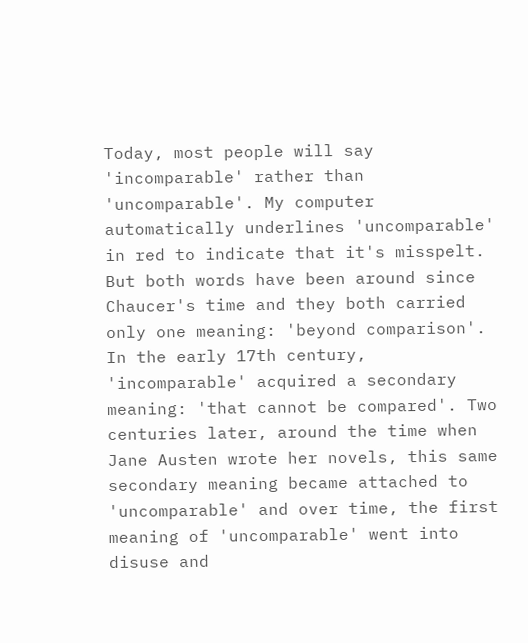Today, most people will say 'incomparable' rather than 'uncomparable'. My computer automatically underlines 'uncomparable' in red to indicate that it's misspelt. But both words have been around since Chaucer's time and they both carried only one meaning: 'beyond comparison'. In the early 17th century, 'incomparable' acquired a secondary meaning: 'that cannot be compared'. Two centuries later, around the time when Jane Austen wrote her novels, this same secondary meaning became attached to 'uncomparable' and over time, the first meaning of 'uncomparable' went into disuse and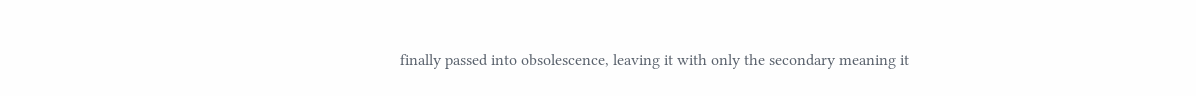finally passed into obsolescence, leaving it with only the secondary meaning it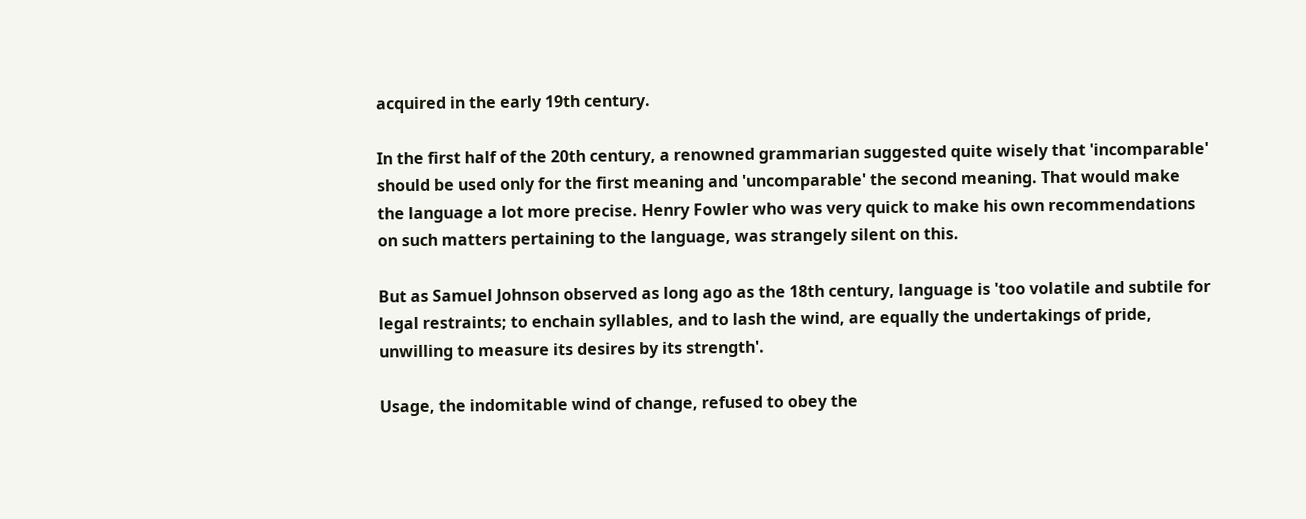acquired in the early 19th century.

In the first half of the 20th century, a renowned grammarian suggested quite wisely that 'incomparable' should be used only for the first meaning and 'uncomparable' the second meaning. That would make the language a lot more precise. Henry Fowler who was very quick to make his own recommendations on such matters pertaining to the language, was strangely silent on this.

But as Samuel Johnson observed as long ago as the 18th century, language is 'too volatile and subtile for legal restraints; to enchain syllables, and to lash the wind, are equally the undertakings of pride, unwilling to measure its desires by its strength'.

Usage, the indomitable wind of change, refused to obey the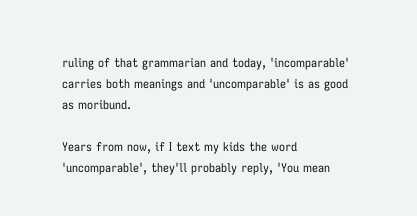ruling of that grammarian and today, 'incomparable' carries both meanings and 'uncomparable' is as good as moribund.

Years from now, if I text my kids the word 'uncomparable', they'll probably reply, 'You mean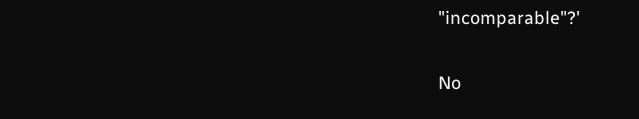"incomparable"?'

No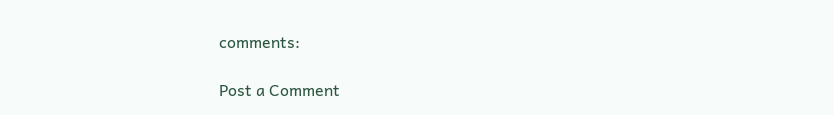comments:

Post a Comment